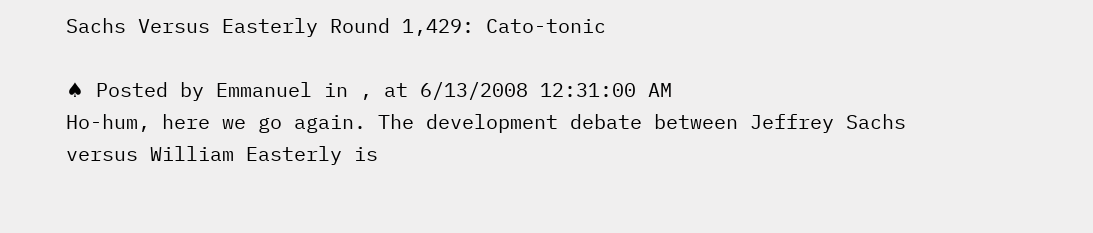Sachs Versus Easterly Round 1,429: Cato-tonic

♠ Posted by Emmanuel in , at 6/13/2008 12:31:00 AM
Ho-hum, here we go again. The development debate between Jeffrey Sachs versus William Easterly is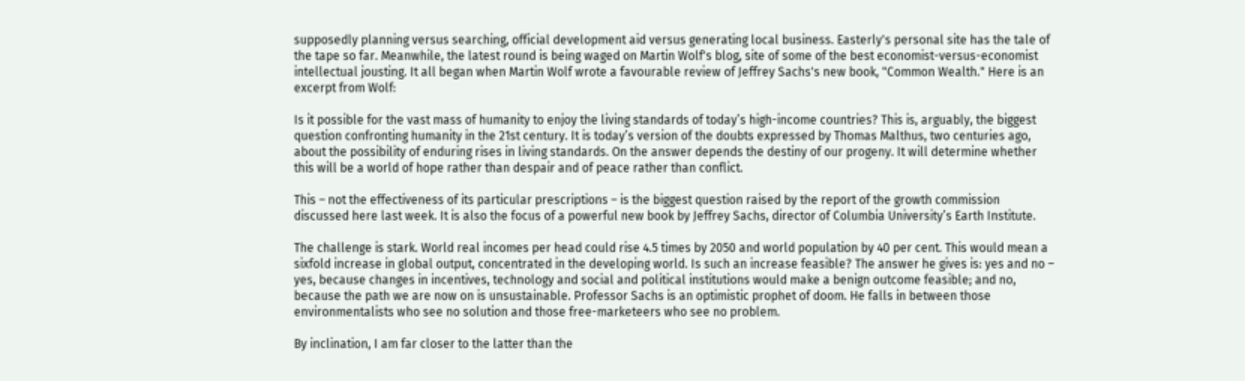supposedly planning versus searching, official development aid versus generating local business. Easterly's personal site has the tale of the tape so far. Meanwhile, the latest round is being waged on Martin Wolf's blog, site of some of the best economist-versus-economist intellectual jousting. It all began when Martin Wolf wrote a favourable review of Jeffrey Sachs's new book, "Common Wealth." Here is an excerpt from Wolf:

Is it possible for the vast mass of humanity to enjoy the living standards of today’s high-income countries? This is, arguably, the biggest question confronting humanity in the 21st century. It is today’s version of the doubts expressed by Thomas Malthus, two centuries ago, about the possibility of enduring rises in living standards. On the answer depends the destiny of our progeny. It will determine whether this will be a world of hope rather than despair and of peace rather than conflict.

This – not the effectiveness of its particular prescriptions – is the biggest question raised by the report of the growth commission discussed here last week. It is also the focus of a powerful new book by Jeffrey Sachs, director of Columbia University’s Earth Institute.

The challenge is stark. World real incomes per head could rise 4.5 times by 2050 and world population by 40 per cent. This would mean a sixfold increase in global output, concentrated in the developing world. Is such an increase feasible? The answer he gives is: yes and no – yes, because changes in incentives, technology and social and political institutions would make a benign outcome feasible; and no, because the path we are now on is unsustainable. Professor Sachs is an optimistic prophet of doom. He falls in between those environmentalists who see no solution and those free-marketeers who see no problem.

By inclination, I am far closer to the latter than the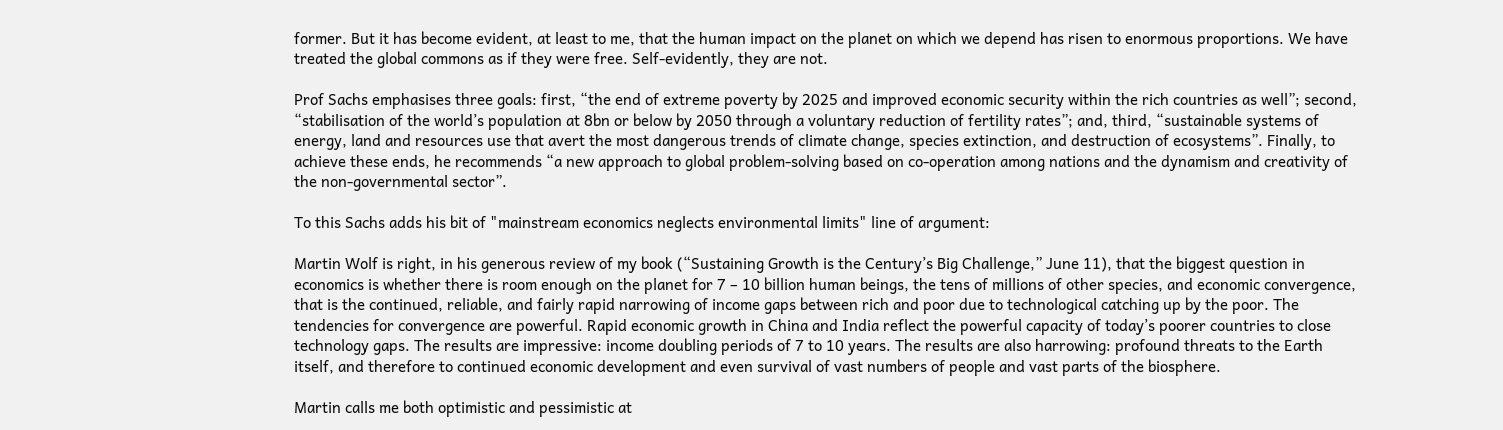former. But it has become evident, at least to me, that the human impact on the planet on which we depend has risen to enormous proportions. We have treated the global commons as if they were free. Self-evidently, they are not.

Prof Sachs emphasises three goals: first, “the end of extreme poverty by 2025 and improved economic security within the rich countries as well”; second, “stabilisation of the world’s population at 8bn or below by 2050 through a voluntary reduction of fertility rates”; and, third, “sustainable systems of energy, land and resources use that avert the most dangerous trends of climate change, species extinction, and destruction of ecosystems”. Finally, to achieve these ends, he recommends “a new approach to global problem-solving based on co-operation among nations and the dynamism and creativity of the non-governmental sector”.

To this Sachs adds his bit of "mainstream economics neglects environmental limits" line of argument:

Martin Wolf is right, in his generous review of my book (“Sustaining Growth is the Century’s Big Challenge,” June 11), that the biggest question in economics is whether there is room enough on the planet for 7 – 10 billion human beings, the tens of millions of other species, and economic convergence, that is the continued, reliable, and fairly rapid narrowing of income gaps between rich and poor due to technological catching up by the poor. The tendencies for convergence are powerful. Rapid economic growth in China and India reflect the powerful capacity of today’s poorer countries to close technology gaps. The results are impressive: income doubling periods of 7 to 10 years. The results are also harrowing: profound threats to the Earth itself, and therefore to continued economic development and even survival of vast numbers of people and vast parts of the biosphere.

Martin calls me both optimistic and pessimistic at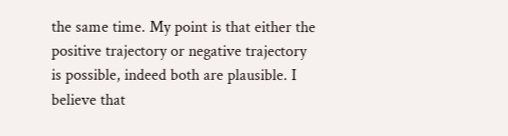the same time. My point is that either the positive trajectory or negative trajectory is possible, indeed both are plausible. I believe that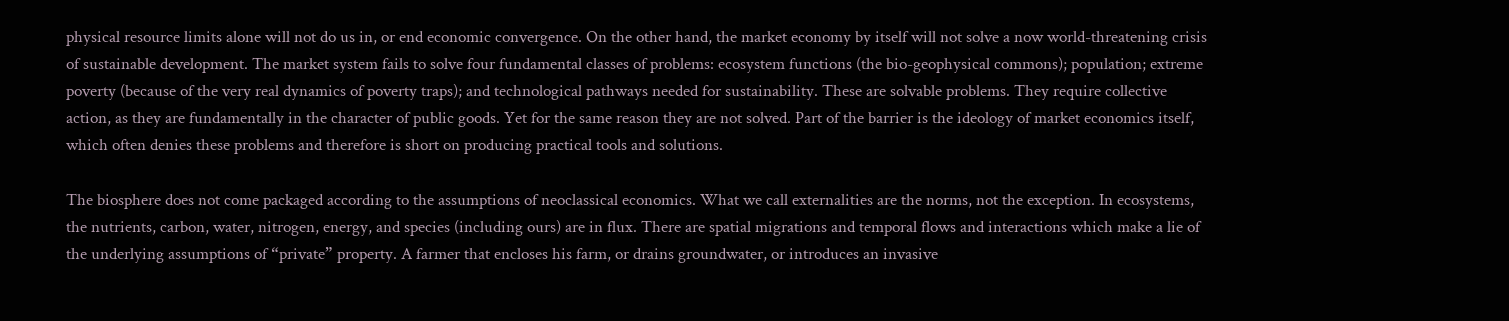physical resource limits alone will not do us in, or end economic convergence. On the other hand, the market economy by itself will not solve a now world-threatening crisis of sustainable development. The market system fails to solve four fundamental classes of problems: ecosystem functions (the bio-geophysical commons); population; extreme poverty (because of the very real dynamics of poverty traps); and technological pathways needed for sustainability. These are solvable problems. They require collective action, as they are fundamentally in the character of public goods. Yet for the same reason they are not solved. Part of the barrier is the ideology of market economics itself, which often denies these problems and therefore is short on producing practical tools and solutions.

The biosphere does not come packaged according to the assumptions of neoclassical economics. What we call externalities are the norms, not the exception. In ecosystems, the nutrients, carbon, water, nitrogen, energy, and species (including ours) are in flux. There are spatial migrations and temporal flows and interactions which make a lie of the underlying assumptions of “private” property. A farmer that encloses his farm, or drains groundwater, or introduces an invasive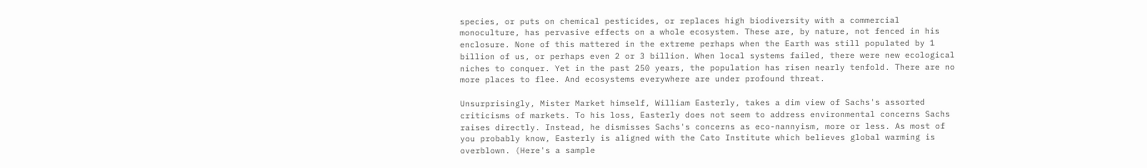species, or puts on chemical pesticides, or replaces high biodiversity with a commercial monoculture, has pervasive effects on a whole ecosystem. These are, by nature, not fenced in his enclosure. None of this mattered in the extreme perhaps when the Earth was still populated by 1 billion of us, or perhaps even 2 or 3 billion. When local systems failed, there were new ecological niches to conquer. Yet in the past 250 years, the population has risen nearly tenfold. There are no more places to flee. And ecosystems everywhere are under profound threat.

Unsurprisingly, Mister Market himself, William Easterly, takes a dim view of Sachs's assorted criticisms of markets. To his loss, Easterly does not seem to address environmental concerns Sachs raises directly. Instead, he dismisses Sachs's concerns as eco-nannyism, more or less. As most of you probably know, Easterly is aligned with the Cato Institute which believes global warming is overblown. (Here's a sample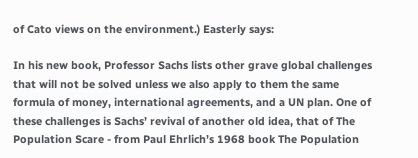of Cato views on the environment.) Easterly says:

In his new book, Professor Sachs lists other grave global challenges that will not be solved unless we also apply to them the same formula of money, international agreements, and a UN plan. One of these challenges is Sachs’ revival of another old idea, that of The Population Scare - from Paul Ehrlich’s 1968 book The Population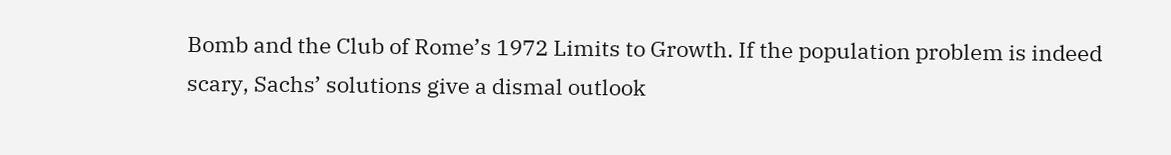Bomb and the Club of Rome’s 1972 Limits to Growth. If the population problem is indeed scary, Sachs’ solutions give a dismal outlook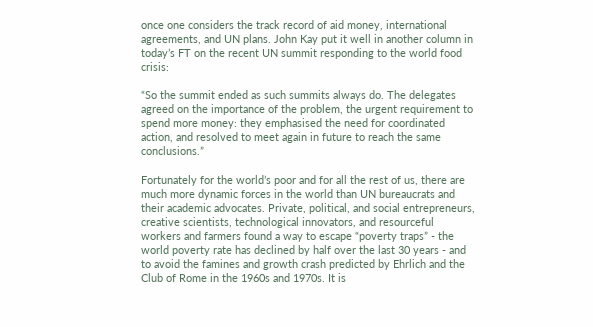once one considers the track record of aid money, international agreements, and UN plans. John Kay put it well in another column in today’s FT on the recent UN summit responding to the world food crisis:

“So the summit ended as such summits always do. The delegates agreed on the importance of the problem, the urgent requirement to spend more money: they emphasised the need for coordinated action, and resolved to meet again in future to reach the same conclusions.”

Fortunately for the world’s poor and for all the rest of us, there are much more dynamic forces in the world than UN bureaucrats and their academic advocates. Private, political, and social entrepreneurs, creative scientists, technological innovators, and resourceful workers and farmers found a way to escape “poverty traps” - the world poverty rate has declined by half over the last 30 years - and to avoid the famines and growth crash predicted by Ehrlich and the Club of Rome in the 1960s and 1970s. It is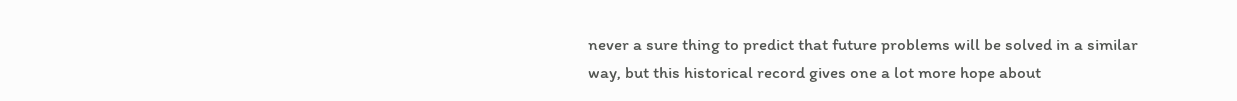never a sure thing to predict that future problems will be solved in a similar way, but this historical record gives one a lot more hope about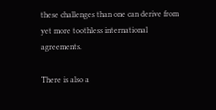these challenges than one can derive from yet more toothless international agreements.

There is also a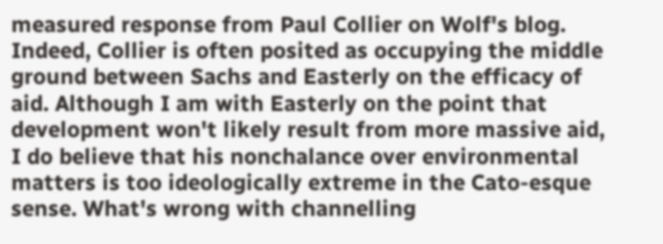measured response from Paul Collier on Wolf's blog. Indeed, Collier is often posited as occupying the middle ground between Sachs and Easterly on the efficacy of aid. Although I am with Easterly on the point that development won't likely result from more massive aid, I do believe that his nonchalance over environmental matters is too ideologically extreme in the Cato-esque sense. What's wrong with channelling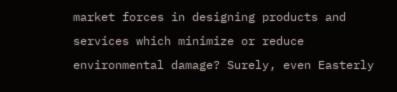market forces in designing products and services which minimize or reduce environmental damage? Surely, even Easterly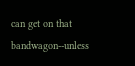can get on that bandwagon--unless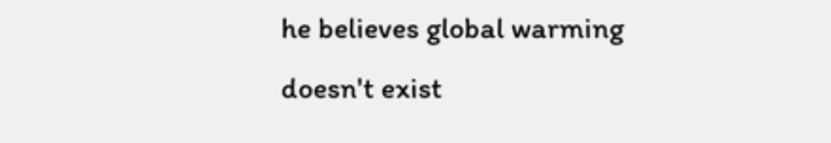he believes global warming doesn't exist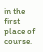in the first place of course.